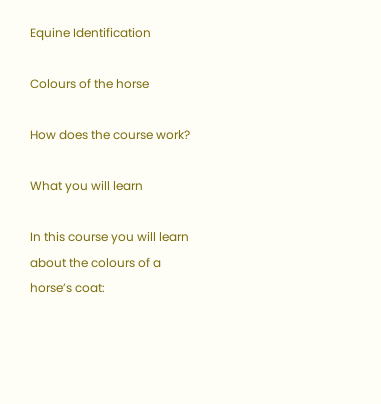Equine Identification

Colours of the horse

How does the course work?

What you will learn

In this course you will learn about the colours of a horse’s coat: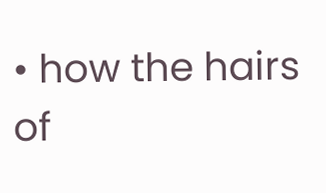• how the hairs of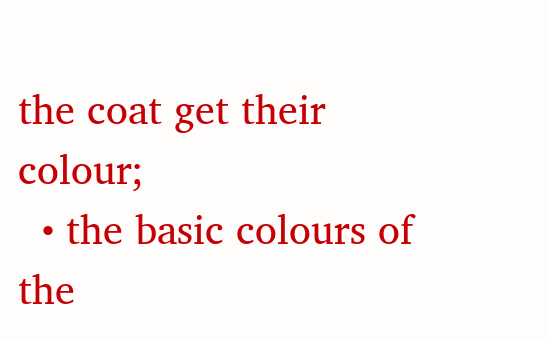the coat get their colour;
  • the basic colours of the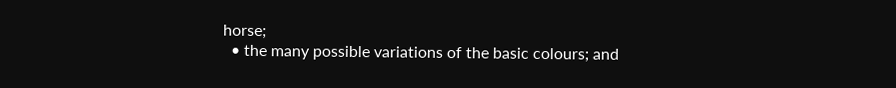horse;
  • the many possible variations of the basic colours; and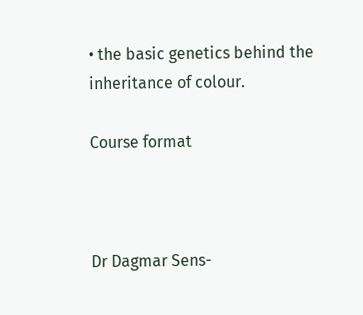• the basic genetics behind the inheritance of colour.

Course format



Dr Dagmar Sens-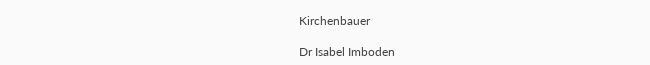Kirchenbauer

Dr Isabel Imboden